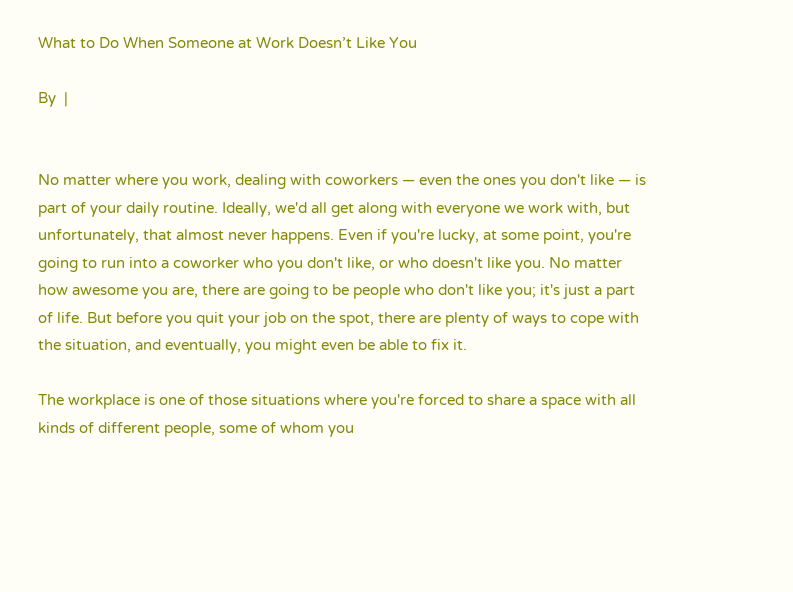What to Do When Someone at Work Doesn’t Like You

By  |


No matter where you work, dealing with coworkers — even the ones you don't like — is part of your daily routine. Ideally, we'd all get along with everyone we work with, but unfortunately, that almost never happens. Even if you're lucky, at some point, you're going to run into a coworker who you don't like, or who doesn't like you. No matter how awesome you are, there are going to be people who don't like you; it's just a part of life. But before you quit your job on the spot, there are plenty of ways to cope with the situation, and eventually, you might even be able to fix it.

The workplace is one of those situations where you're forced to share a space with all kinds of different people, some of whom you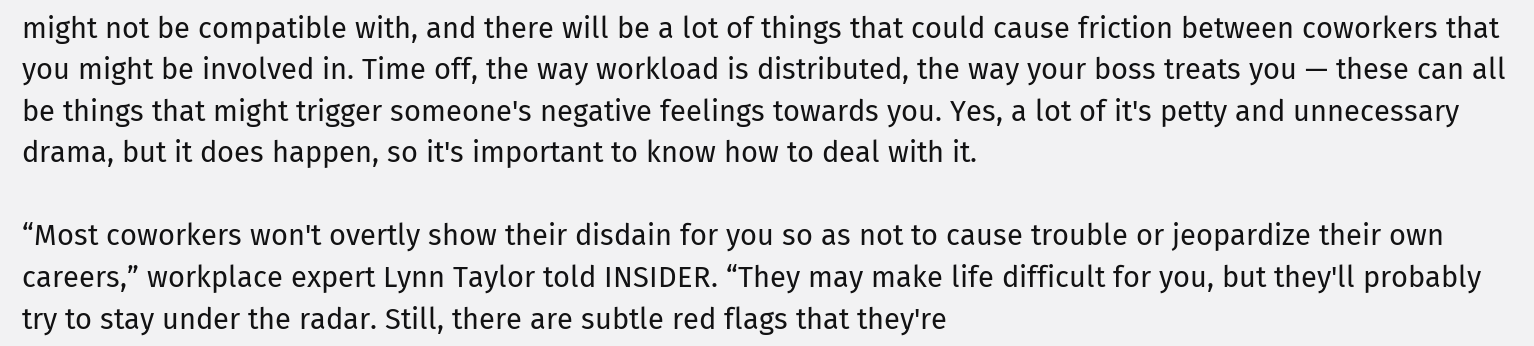might not be compatible with, and there will be a lot of things that could cause friction between coworkers that you might be involved in. Time off, the way workload is distributed, the way your boss treats you — these can all be things that might trigger someone's negative feelings towards you. Yes, a lot of it's petty and unnecessary drama, but it does happen, so it's important to know how to deal with it.

“Most coworkers won't overtly show their disdain for you so as not to cause trouble or jeopardize their own careers,” workplace expert Lynn Taylor told INSIDER. “They may make life difficult for you, but they'll probably try to stay under the radar. Still, there are subtle red flags that they're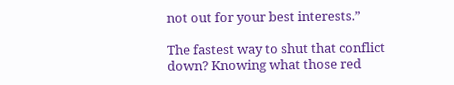not out for your best interests.”

The fastest way to shut that conflict down? Knowing what those red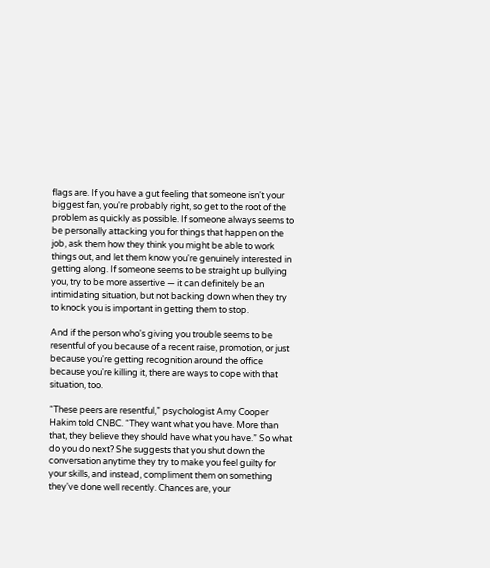flags are. If you have a gut feeling that someone isn't your biggest fan, you're probably right, so get to the root of the problem as quickly as possible. If someone always seems to be personally attacking you for things that happen on the job, ask them how they think you might be able to work things out, and let them know you're genuinely interested in getting along. If someone seems to be straight up bullying you, try to be more assertive — it can definitely be an intimidating situation, but not backing down when they try to knock you is important in getting them to stop.

And if the person who's giving you trouble seems to be resentful of you because of a recent raise, promotion, or just because you're getting recognition around the office because you're killing it, there are ways to cope with that situation, too.

“These peers are resentful,” psychologist Amy Cooper Hakim told CNBC. “They want what you have. More than that, they believe they should have what you have.” So what do you do next? She suggests that you shut down the conversation anytime they try to make you feel guilty for your skills, and instead, compliment them on something they've done well recently. Chances are, your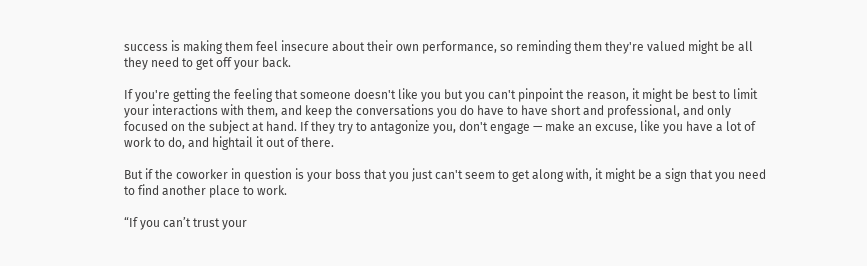success is making them feel insecure about their own performance, so reminding them they're valued might be all they need to get off your back.

If you're getting the feeling that someone doesn't like you but you can't pinpoint the reason, it might be best to limit your interactions with them, and keep the conversations you do have to have short and professional, and only focused on the subject at hand. If they try to antagonize you, don't engage — make an excuse, like you have a lot of work to do, and hightail it out of there.

But if the coworker in question is your boss that you just can't seem to get along with, it might be a sign that you need to find another place to work.

“If you can’t trust your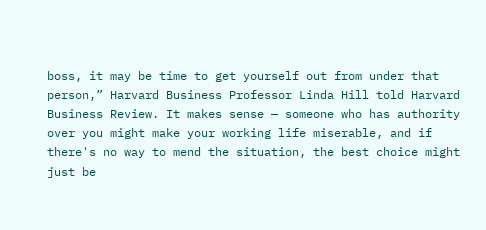boss, it may be time to get yourself out from under that person,” Harvard Business Professor Linda Hill told Harvard Business Review. It makes sense — someone who has authority over you might make your working life miserable, and if there's no way to mend the situation, the best choice might just be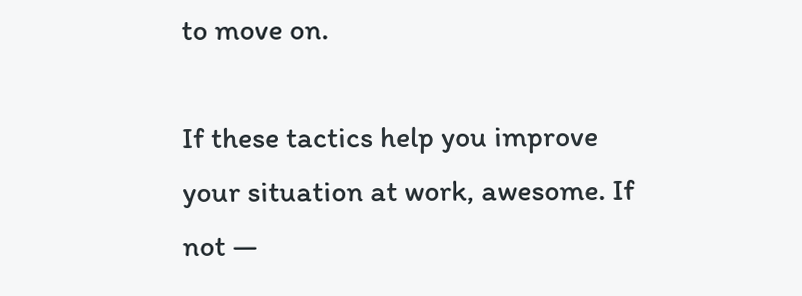to move on.

If these tactics help you improve your situation at work, awesome. If not —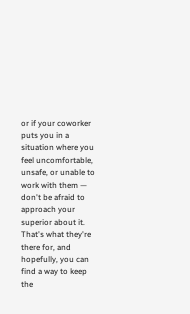or if your coworker puts you in a situation where you feel uncomfortable, unsafe, or unable to work with them — don't be afraid to approach your superior about it. That's what they're there for, and hopefully, you can find a way to keep the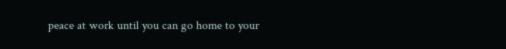peace at work until you can go home to your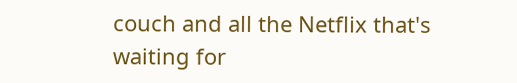couch and all the Netflix that's waiting for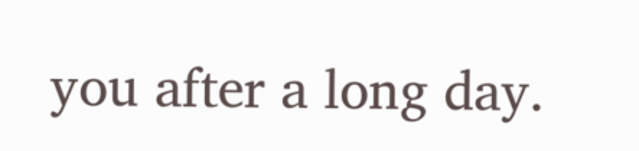you after a long day.